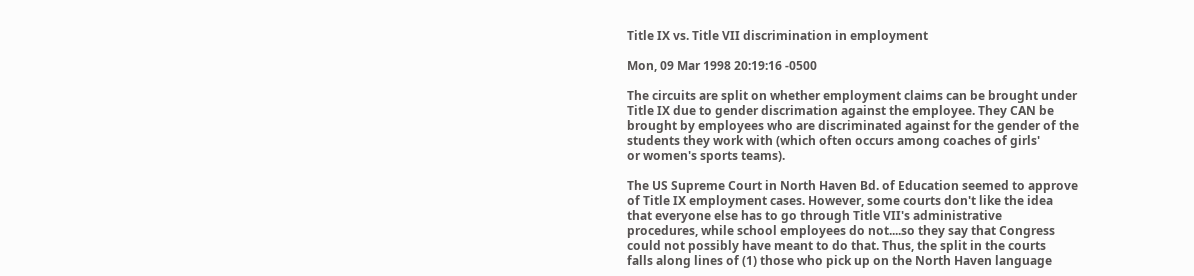Title IX vs. Title VII discrimination in employment

Mon, 09 Mar 1998 20:19:16 -0500

The circuits are split on whether employment claims can be brought under
Title IX due to gender discrimation against the employee. They CAN be
brought by employees who are discriminated against for the gender of the
students they work with (which often occurs among coaches of girls'
or women's sports teams).

The US Supreme Court in North Haven Bd. of Education seemed to approve
of Title IX employment cases. However, some courts don't like the idea
that everyone else has to go through Title VII's administrative
procedures, while school employees do not....so they say that Congress
could not possibly have meant to do that. Thus, the split in the courts
falls along lines of (1) those who pick up on the North Haven language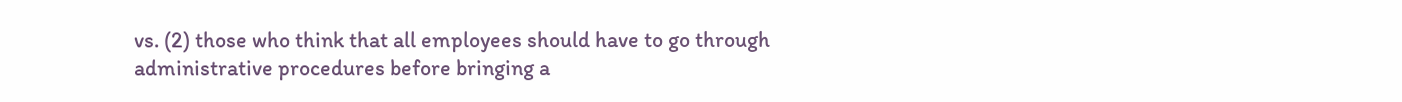vs. (2) those who think that all employees should have to go through
administrative procedures before bringing a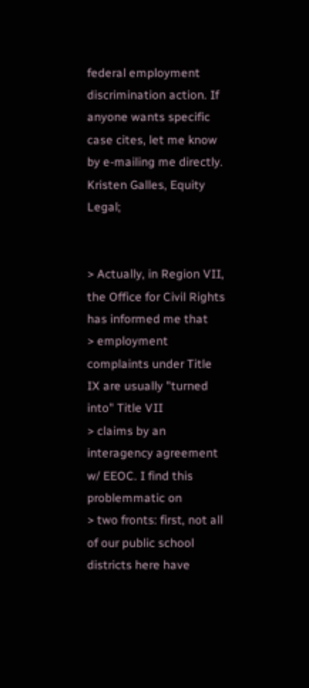federal employment
discrimination action. If anyone wants specific case cites, let me know
by e-mailing me directly. Kristen Galles, Equity Legal;


> Actually, in Region VII, the Office for Civil Rights has informed me that
> employment complaints under Title IX are usually "turned into" Title VII
> claims by an interagency agreement w/ EEOC. I find this problemmatic on
> two fronts: first, not all of our public school districts here have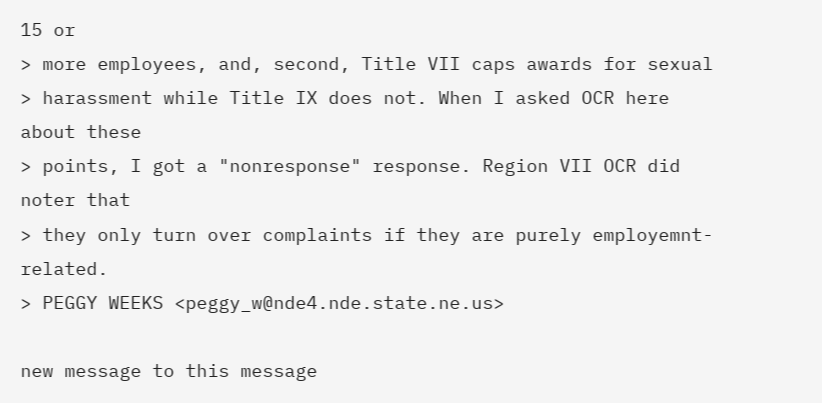15 or
> more employees, and, second, Title VII caps awards for sexual
> harassment while Title IX does not. When I asked OCR here about these
> points, I got a "nonresponse" response. Region VII OCR did noter that
> they only turn over complaints if they are purely employemnt-related.
> PEGGY WEEKS <peggy_w@nde4.nde.state.ne.us>

new message to this message